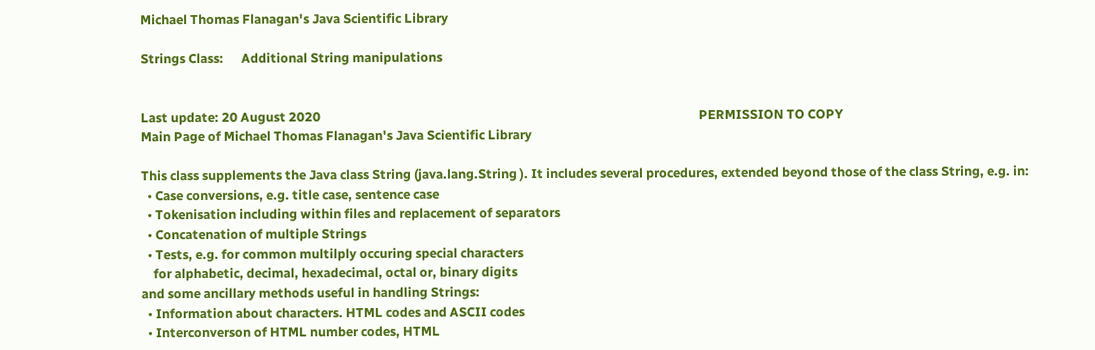Michael Thomas Flanagan's Java Scientific Library

Strings Class:      Additional String manipulations


Last update: 20 August 2020                                                                                                                              PERMISSION TO COPY
Main Page of Michael Thomas Flanagan's Java Scientific Library

This class supplements the Java class String (java.lang.String ). It includes several procedures, extended beyond those of the class String, e.g. in:
  • Case conversions, e.g. title case, sentence case
  • Tokenisation including within files and replacement of separators
  • Concatenation of multiple Strings
  • Tests, e.g. for common multilply occuring special characters
    for alphabetic, decimal, hexadecimal, octal or, binary digits
and some ancillary methods useful in handling Strings:
  • Information about characters. HTML codes and ASCII codes
  • Interconverson of HTML number codes, HTML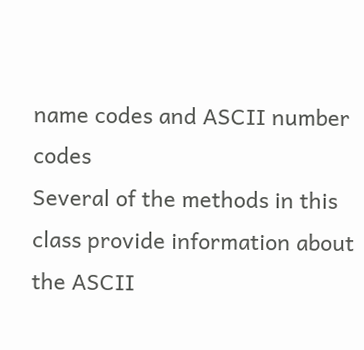name codes and ASCII number codes
Several of the methods in this class provide information about the ASCII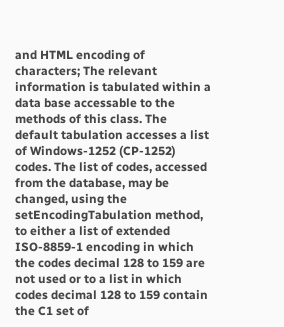and HTML encoding of characters; The relevant information is tabulated within a data base accessable to the methods of this class. The default tabulation accesses a list of Windows-1252 (CP-1252) codes. The list of codes, accessed from the database, may be changed, using the setEncodingTabulation method, to either a list of extended ISO-8859-1 encoding in which the codes decimal 128 to 159 are not used or to a list in which codes decimal 128 to 159 contain the C1 set of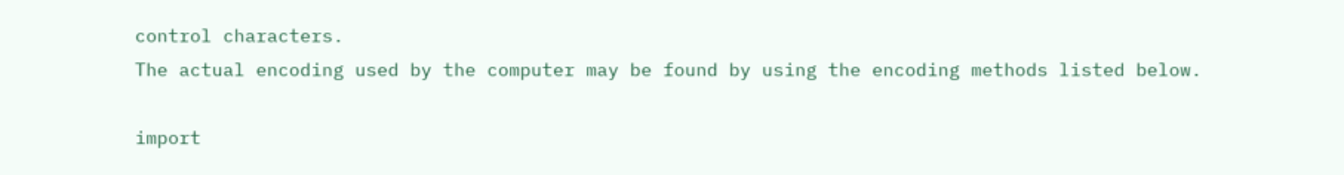control characters.
The actual encoding used by the computer may be found by using the encoding methods listed below.

import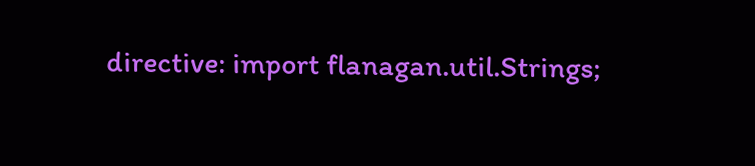directive: import flanagan.util.Strings;